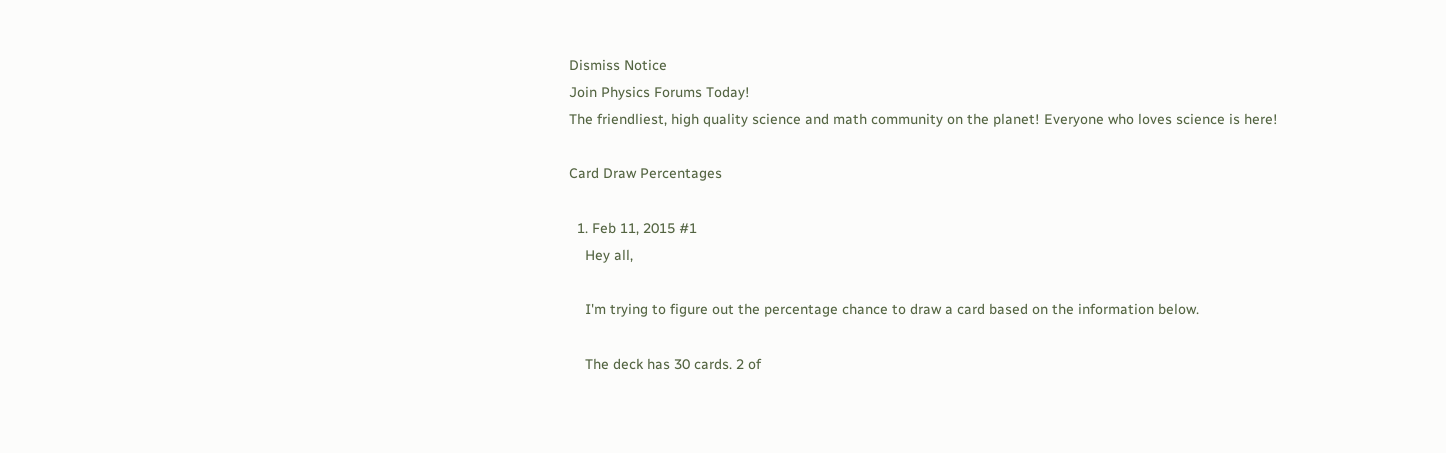Dismiss Notice
Join Physics Forums Today!
The friendliest, high quality science and math community on the planet! Everyone who loves science is here!

Card Draw Percentages

  1. Feb 11, 2015 #1
    Hey all,

    I'm trying to figure out the percentage chance to draw a card based on the information below.

    The deck has 30 cards. 2 of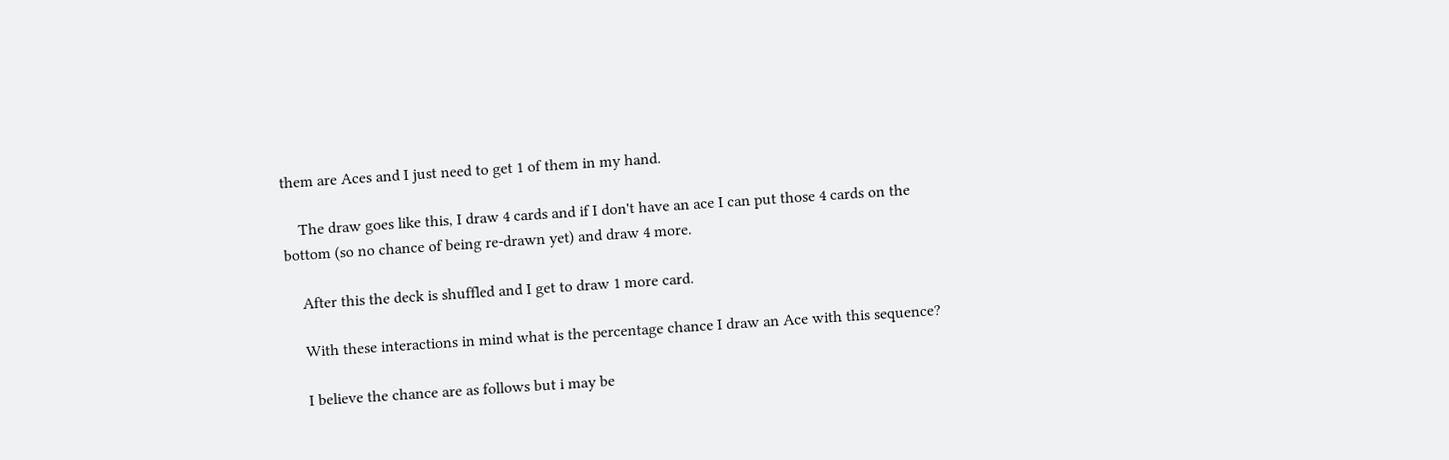them are Aces and I just need to get 1 of them in my hand.

    The draw goes like this, I draw 4 cards and if I don't have an ace I can put those 4 cards on the bottom (so no chance of being re-drawn yet) and draw 4 more.

    After this the deck is shuffled and I get to draw 1 more card.

    With these interactions in mind what is the percentage chance I draw an Ace with this sequence?

    I believe the chance are as follows but i may be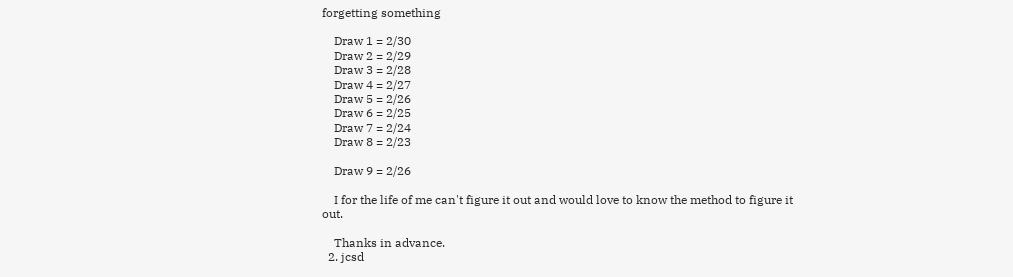forgetting something

    Draw 1 = 2/30
    Draw 2 = 2/29
    Draw 3 = 2/28
    Draw 4 = 2/27
    Draw 5 = 2/26
    Draw 6 = 2/25
    Draw 7 = 2/24
    Draw 8 = 2/23

    Draw 9 = 2/26

    I for the life of me can't figure it out and would love to know the method to figure it out.

    Thanks in advance.
  2. jcsd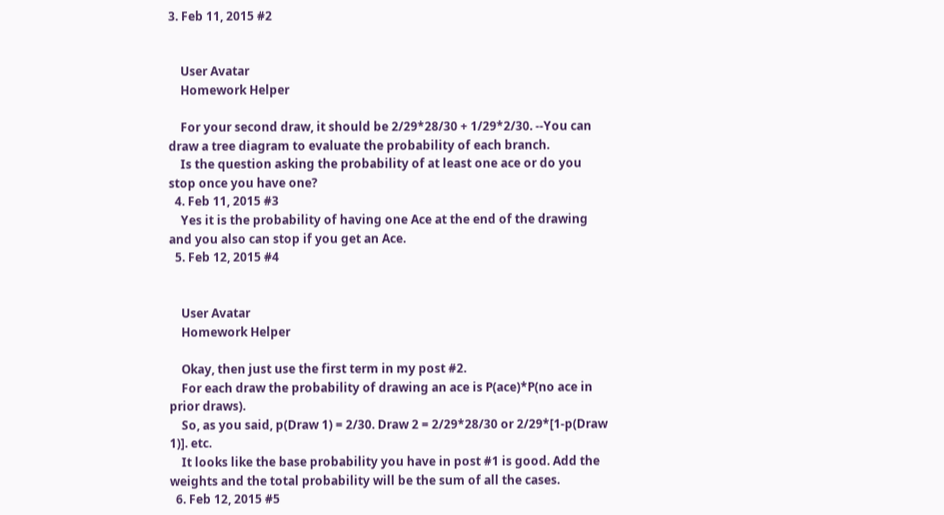3. Feb 11, 2015 #2


    User Avatar
    Homework Helper

    For your second draw, it should be 2/29*28/30 + 1/29*2/30. --You can draw a tree diagram to evaluate the probability of each branch.
    Is the question asking the probability of at least one ace or do you stop once you have one?
  4. Feb 11, 2015 #3
    Yes it is the probability of having one Ace at the end of the drawing and you also can stop if you get an Ace.
  5. Feb 12, 2015 #4


    User Avatar
    Homework Helper

    Okay, then just use the first term in my post #2.
    For each draw the probability of drawing an ace is P(ace)*P(no ace in prior draws).
    So, as you said, p(Draw 1) = 2/30. Draw 2 = 2/29*28/30 or 2/29*[1-p(Draw 1)]. etc.
    It looks like the base probability you have in post #1 is good. Add the weights and the total probability will be the sum of all the cases.
  6. Feb 12, 2015 #5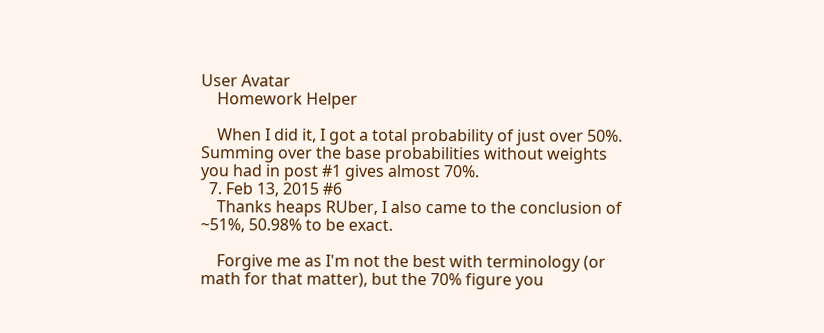User Avatar
    Homework Helper

    When I did it, I got a total probability of just over 50%. Summing over the base probabilities without weights you had in post #1 gives almost 70%.
  7. Feb 13, 2015 #6
    Thanks heaps RUber, I also came to the conclusion of ~51%, 50.98% to be exact.

    Forgive me as I'm not the best with terminology (or math for that matter), but the 70% figure you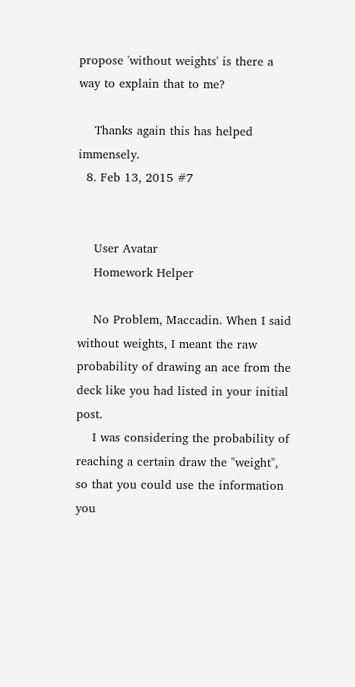propose 'without weights' is there a way to explain that to me?

    Thanks again this has helped immensely.
  8. Feb 13, 2015 #7


    User Avatar
    Homework Helper

    No Problem, Maccadin. When I said without weights, I meant the raw probability of drawing an ace from the deck like you had listed in your initial post.
    I was considering the probability of reaching a certain draw the "weight", so that you could use the information you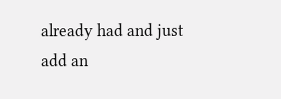already had and just add an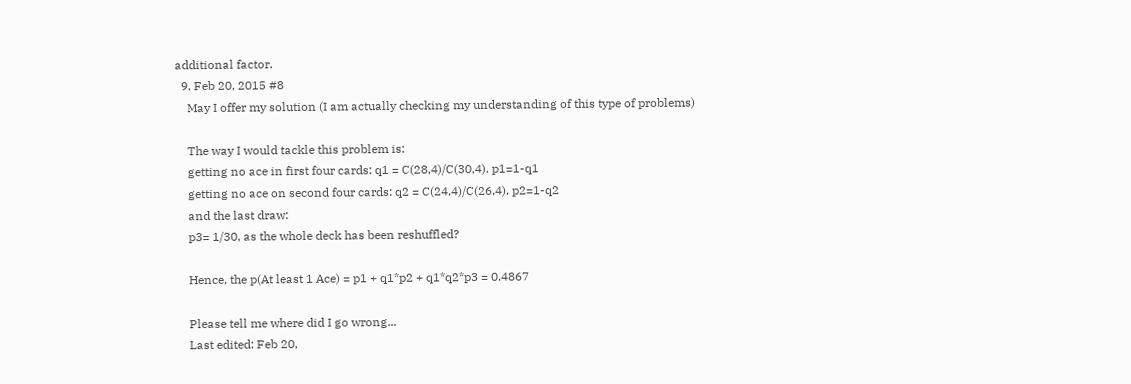additional factor.
  9. Feb 20, 2015 #8
    May I offer my solution (I am actually checking my understanding of this type of problems)

    The way I would tackle this problem is:
    getting no ace in first four cards: q1 = C(28,4)/C(30,4). p1=1-q1
    getting no ace on second four cards: q2 = C(24,4)/C(26,4). p2=1-q2
    and the last draw:
    p3= 1/30, as the whole deck has been reshuffled?

    Hence, the p(At least 1 Ace) = p1 + q1*p2 + q1*q2*p3 = 0.4867

    Please tell me where did I go wrong...
    Last edited: Feb 20,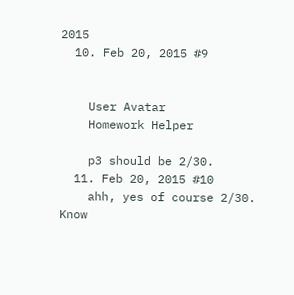2015
  10. Feb 20, 2015 #9


    User Avatar
    Homework Helper

    p3 should be 2/30.
  11. Feb 20, 2015 #10
    ahh, yes of course 2/30.
Know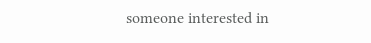someone interested in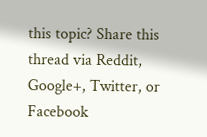this topic? Share this thread via Reddit, Google+, Twitter, or Facebook